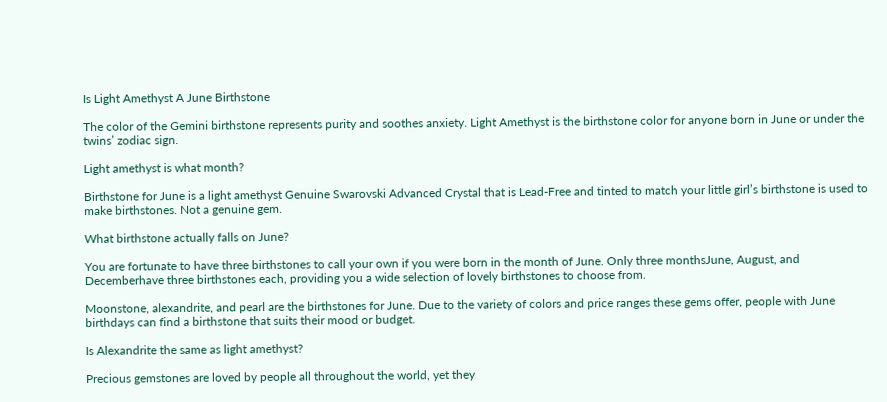Is Light Amethyst A June Birthstone

The color of the Gemini birthstone represents purity and soothes anxiety. Light Amethyst is the birthstone color for anyone born in June or under the twins’ zodiac sign.

Light amethyst is what month?

Birthstone for June is a light amethyst Genuine Swarovski Advanced Crystal that is Lead-Free and tinted to match your little girl’s birthstone is used to make birthstones. Not a genuine gem.

What birthstone actually falls on June?

You are fortunate to have three birthstones to call your own if you were born in the month of June. Only three monthsJune, August, and Decemberhave three birthstones each, providing you a wide selection of lovely birthstones to choose from.

Moonstone, alexandrite, and pearl are the birthstones for June. Due to the variety of colors and price ranges these gems offer, people with June birthdays can find a birthstone that suits their mood or budget.

Is Alexandrite the same as light amethyst?

Precious gemstones are loved by people all throughout the world, yet they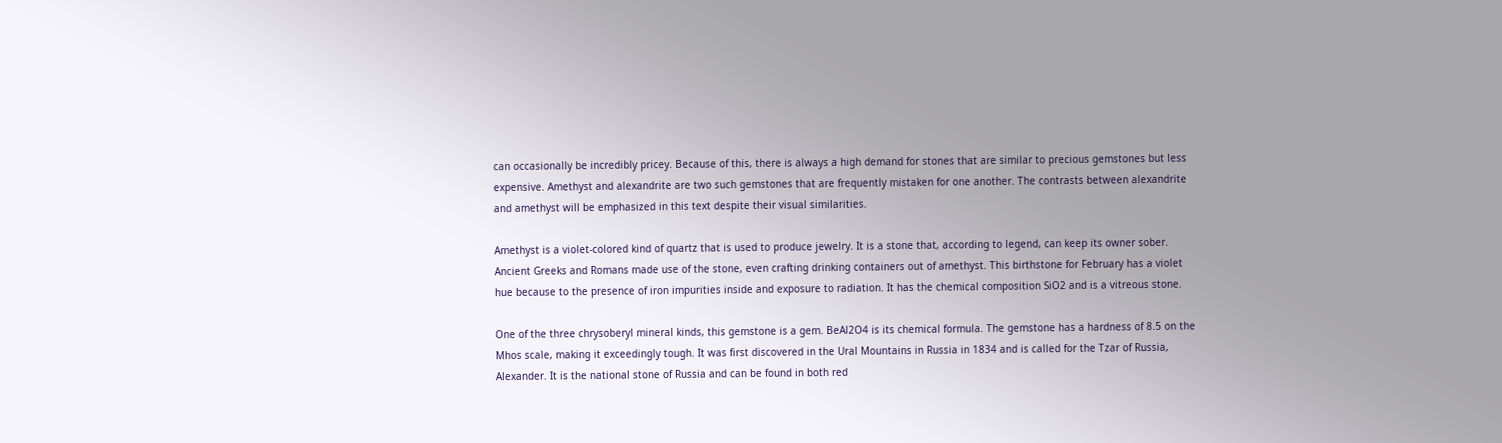can occasionally be incredibly pricey. Because of this, there is always a high demand for stones that are similar to precious gemstones but less expensive. Amethyst and alexandrite are two such gemstones that are frequently mistaken for one another. The contrasts between alexandrite and amethyst will be emphasized in this text despite their visual similarities.

Amethyst is a violet-colored kind of quartz that is used to produce jewelry. It is a stone that, according to legend, can keep its owner sober. Ancient Greeks and Romans made use of the stone, even crafting drinking containers out of amethyst. This birthstone for February has a violet hue because to the presence of iron impurities inside and exposure to radiation. It has the chemical composition SiO2 and is a vitreous stone.

One of the three chrysoberyl mineral kinds, this gemstone is a gem. BeAl2O4 is its chemical formula. The gemstone has a hardness of 8.5 on the Mhos scale, making it exceedingly tough. It was first discovered in the Ural Mountains in Russia in 1834 and is called for the Tzar of Russia, Alexander. It is the national stone of Russia and can be found in both red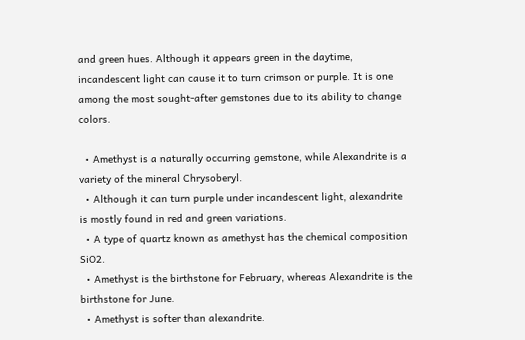and green hues. Although it appears green in the daytime, incandescent light can cause it to turn crimson or purple. It is one among the most sought-after gemstones due to its ability to change colors.

  • Amethyst is a naturally occurring gemstone, while Alexandrite is a variety of the mineral Chrysoberyl.
  • Although it can turn purple under incandescent light, alexandrite is mostly found in red and green variations.
  • A type of quartz known as amethyst has the chemical composition SiO2.
  • Amethyst is the birthstone for February, whereas Alexandrite is the birthstone for June.
  • Amethyst is softer than alexandrite.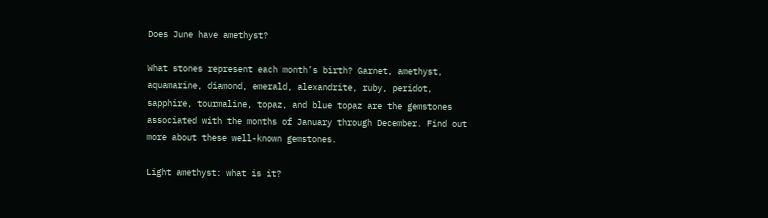Does June have amethyst?

What stones represent each month’s birth? Garnet, amethyst, aquamarine, diamond, emerald, alexandrite, ruby, peridot, sapphire, tourmaline, topaz, and blue topaz are the gemstones associated with the months of January through December. Find out more about these well-known gemstones.

Light amethyst: what is it?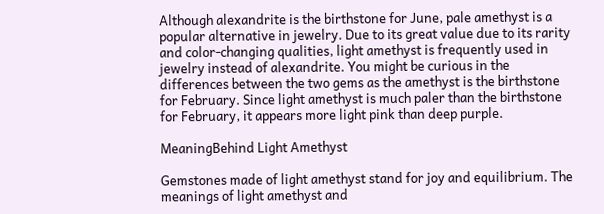Although alexandrite is the birthstone for June, pale amethyst is a popular alternative in jewelry. Due to its great value due to its rarity and color-changing qualities, light amethyst is frequently used in jewelry instead of alexandrite. You might be curious in the differences between the two gems as the amethyst is the birthstone for February. Since light amethyst is much paler than the birthstone for February, it appears more light pink than deep purple.

MeaningBehind Light Amethyst

Gemstones made of light amethyst stand for joy and equilibrium. The meanings of light amethyst and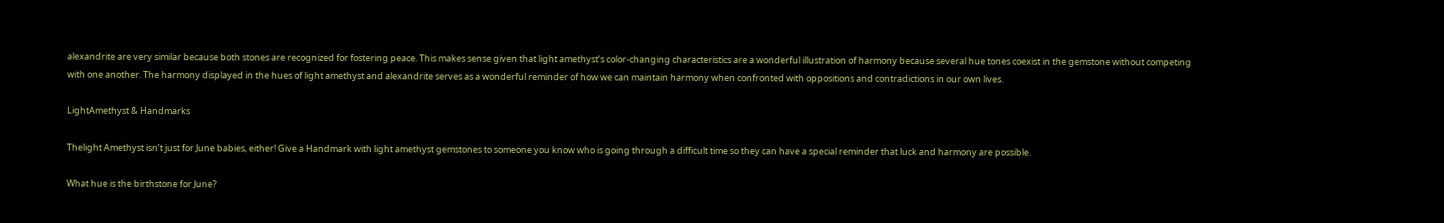alexandrite are very similar because both stones are recognized for fostering peace. This makes sense given that light amethyst’s color-changing characteristics are a wonderful illustration of harmony because several hue tones coexist in the gemstone without competing with one another. The harmony displayed in the hues of light amethyst and alexandrite serves as a wonderful reminder of how we can maintain harmony when confronted with oppositions and contradictions in our own lives.

LightAmethyst & Handmarks

Thelight Amethyst isn’t just for June babies, either! Give a Handmark with light amethyst gemstones to someone you know who is going through a difficult time so they can have a special reminder that luck and harmony are possible.

What hue is the birthstone for June?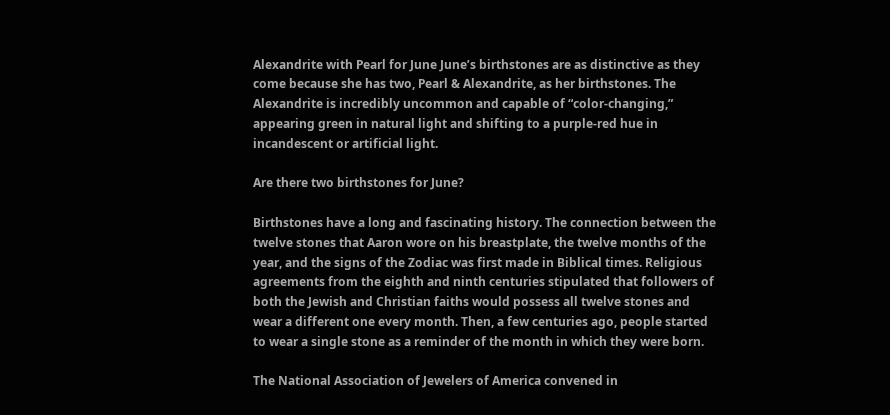Alexandrite with Pearl for June June’s birthstones are as distinctive as they come because she has two, Pearl & Alexandrite, as her birthstones. The Alexandrite is incredibly uncommon and capable of “color-changing,” appearing green in natural light and shifting to a purple-red hue in incandescent or artificial light.

Are there two birthstones for June?

Birthstones have a long and fascinating history. The connection between the twelve stones that Aaron wore on his breastplate, the twelve months of the year, and the signs of the Zodiac was first made in Biblical times. Religious agreements from the eighth and ninth centuries stipulated that followers of both the Jewish and Christian faiths would possess all twelve stones and wear a different one every month. Then, a few centuries ago, people started to wear a single stone as a reminder of the month in which they were born.

The National Association of Jewelers of America convened in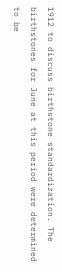1912 to discuss birthstone standardization. The birthstones for June at this period were determined to be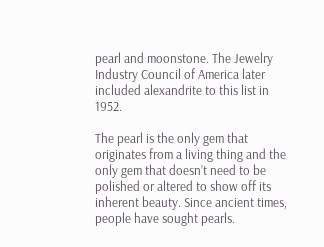pearl and moonstone. The Jewelry Industry Council of America later included alexandrite to this list in 1952.

The pearl is the only gem that originates from a living thing and the only gem that doesn’t need to be polished or altered to show off its inherent beauty. Since ancient times, people have sought pearls.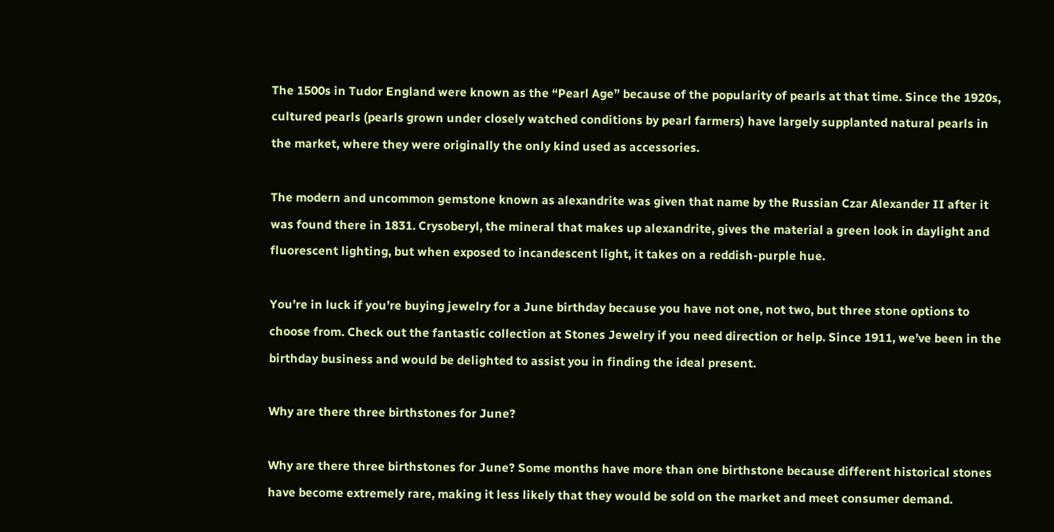The 1500s in Tudor England were known as the “Pearl Age” because of the popularity of pearls at that time. Since the 1920s, cultured pearls (pearls grown under closely watched conditions by pearl farmers) have largely supplanted natural pearls in the market, where they were originally the only kind used as accessories.

The modern and uncommon gemstone known as alexandrite was given that name by the Russian Czar Alexander II after it was found there in 1831. Crysoberyl, the mineral that makes up alexandrite, gives the material a green look in daylight and fluorescent lighting, but when exposed to incandescent light, it takes on a reddish-purple hue.

You’re in luck if you’re buying jewelry for a June birthday because you have not one, not two, but three stone options to choose from. Check out the fantastic collection at Stones Jewelry if you need direction or help. Since 1911, we’ve been in the birthday business and would be delighted to assist you in finding the ideal present.

Why are there three birthstones for June?

Why are there three birthstones for June? Some months have more than one birthstone because different historical stones have become extremely rare, making it less likely that they would be sold on the market and meet consumer demand.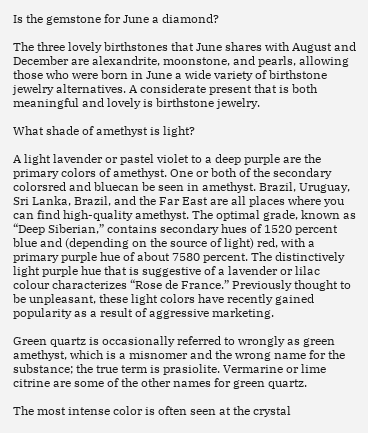Is the gemstone for June a diamond?

The three lovely birthstones that June shares with August and December are alexandrite, moonstone, and pearls, allowing those who were born in June a wide variety of birthstone jewelry alternatives. A considerate present that is both meaningful and lovely is birthstone jewelry.

What shade of amethyst is light?

A light lavender or pastel violet to a deep purple are the primary colors of amethyst. One or both of the secondary colorsred and bluecan be seen in amethyst. Brazil, Uruguay, Sri Lanka, Brazil, and the Far East are all places where you can find high-quality amethyst. The optimal grade, known as “Deep Siberian,” contains secondary hues of 1520 percent blue and (depending on the source of light) red, with a primary purple hue of about 7580 percent. The distinctively light purple hue that is suggestive of a lavender or lilac colour characterizes “Rose de France.” Previously thought to be unpleasant, these light colors have recently gained popularity as a result of aggressive marketing.

Green quartz is occasionally referred to wrongly as green amethyst, which is a misnomer and the wrong name for the substance; the true term is prasiolite. Vermarine or lime citrine are some of the other names for green quartz.

The most intense color is often seen at the crystal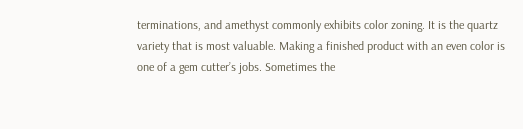terminations, and amethyst commonly exhibits color zoning. It is the quartz variety that is most valuable. Making a finished product with an even color is one of a gem cutter’s jobs. Sometimes the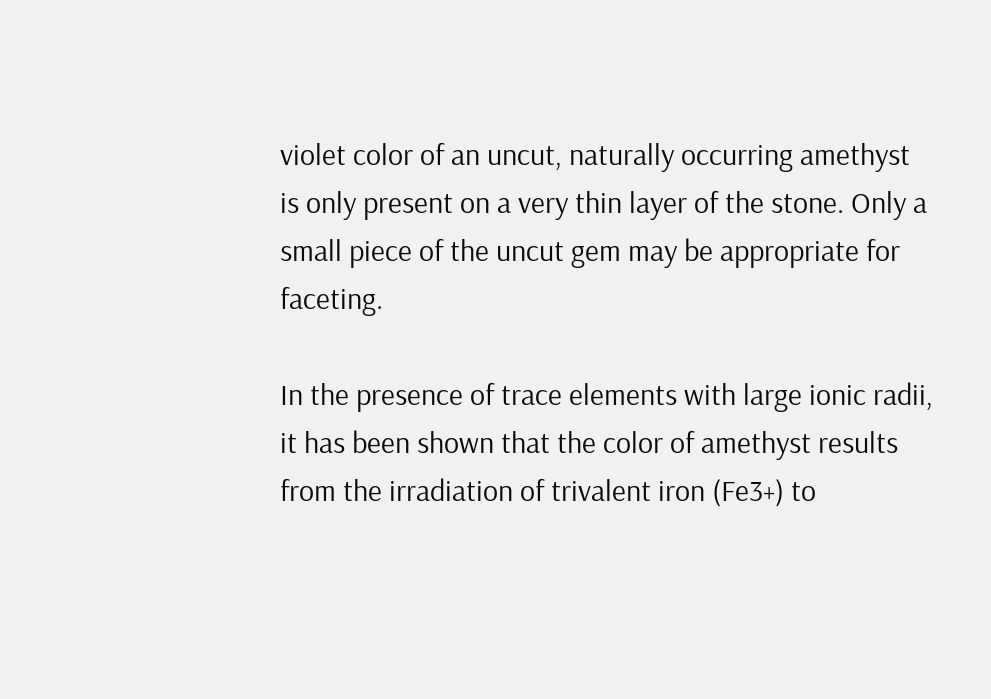violet color of an uncut, naturally occurring amethyst is only present on a very thin layer of the stone. Only a small piece of the uncut gem may be appropriate for faceting.

In the presence of trace elements with large ionic radii, it has been shown that the color of amethyst results from the irradiation of trivalent iron (Fe3+) to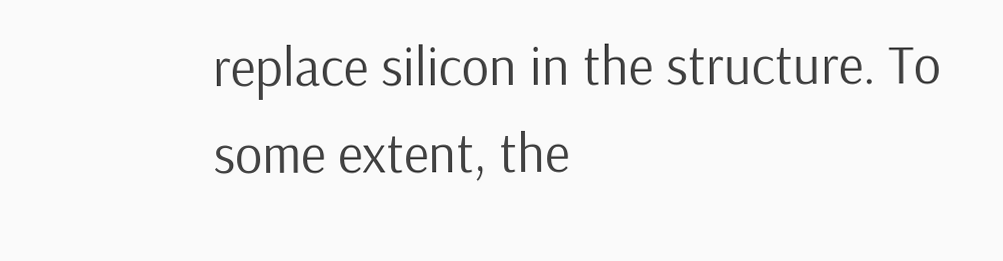replace silicon in the structure. To some extent, the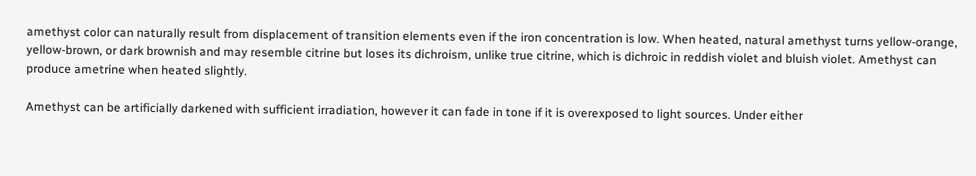amethyst color can naturally result from displacement of transition elements even if the iron concentration is low. When heated, natural amethyst turns yellow-orange, yellow-brown, or dark brownish and may resemble citrine but loses its dichroism, unlike true citrine, which is dichroic in reddish violet and bluish violet. Amethyst can produce ametrine when heated slightly.

Amethyst can be artificially darkened with sufficient irradiation, however it can fade in tone if it is overexposed to light sources. Under either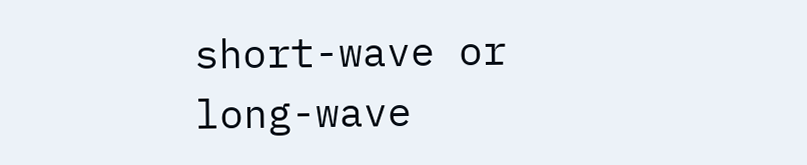short-wave or long-wave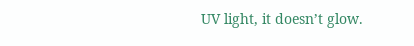UV light, it doesn’t glow.